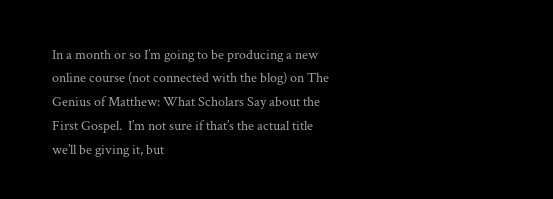In a month or so I’m going to be producing a new online course (not connected with the blog) on The Genius of Matthew: What Scholars Say about the First Gospel.  I’m not sure if that’s the actual title we’ll be giving it, but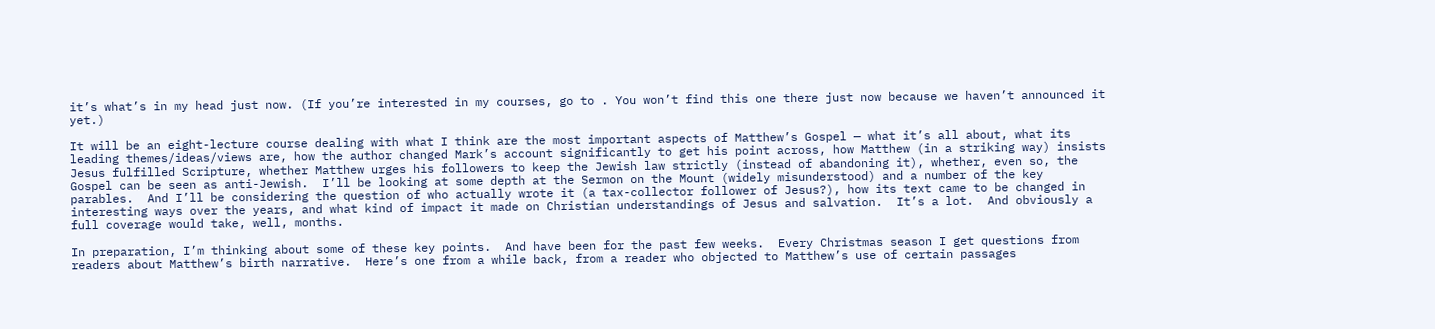it’s what’s in my head just now. (If you’re interested in my courses, go to . You won’t find this one there just now because we haven’t announced it yet.)

It will be an eight-lecture course dealing with what I think are the most important aspects of Matthew’s Gospel — what it’s all about, what its leading themes/ideas/views are, how the author changed Mark’s account significantly to get his point across, how Matthew (in a striking way) insists Jesus fulfilled Scripture, whether Matthew urges his followers to keep the Jewish law strictly (instead of abandoning it), whether, even so, the Gospel can be seen as anti-Jewish.  I’ll be looking at some depth at the Sermon on the Mount (widely misunderstood) and a number of the key parables.  And I’ll be considering the question of who actually wrote it (a tax-collector follower of Jesus?), how its text came to be changed in interesting ways over the years, and what kind of impact it made on Christian understandings of Jesus and salvation.  It’s a lot.  And obviously a full coverage would take, well, months.

In preparation, I’m thinking about some of these key points.  And have been for the past few weeks.  Every Christmas season I get questions from readers about Matthew’s birth narrative.  Here’s one from a while back, from a reader who objected to Matthew’s use of certain passages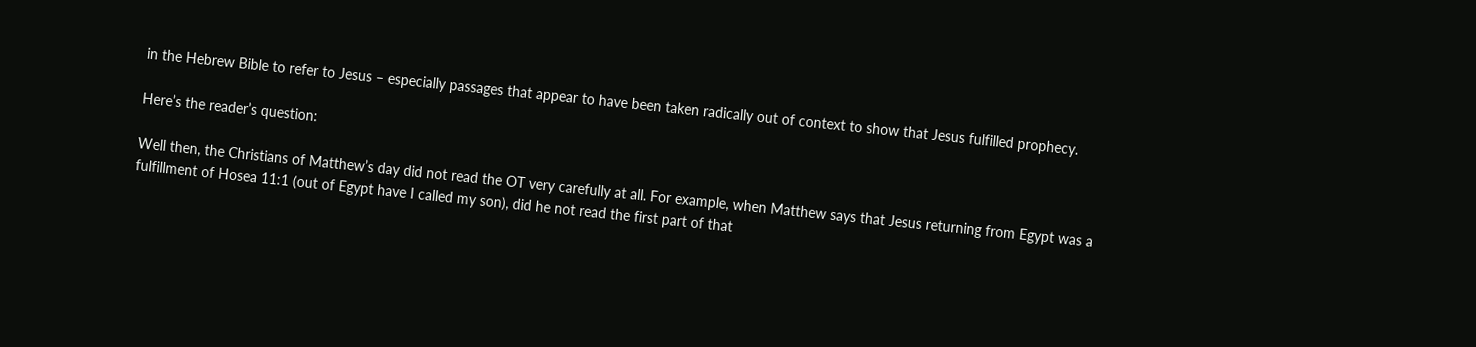in the Hebrew Bible to refer to Jesus – especially passages that appear to have been taken radically out of context to show that Jesus fulfilled prophecy.

Here’s the reader’s question:

Well then, the Christians of Matthew’s day did not read the OT very carefully at all. For example, when Matthew says that Jesus returning from Egypt was a fulfillment of Hosea 11:1 (out of Egypt have I called my son), did he not read the first part of that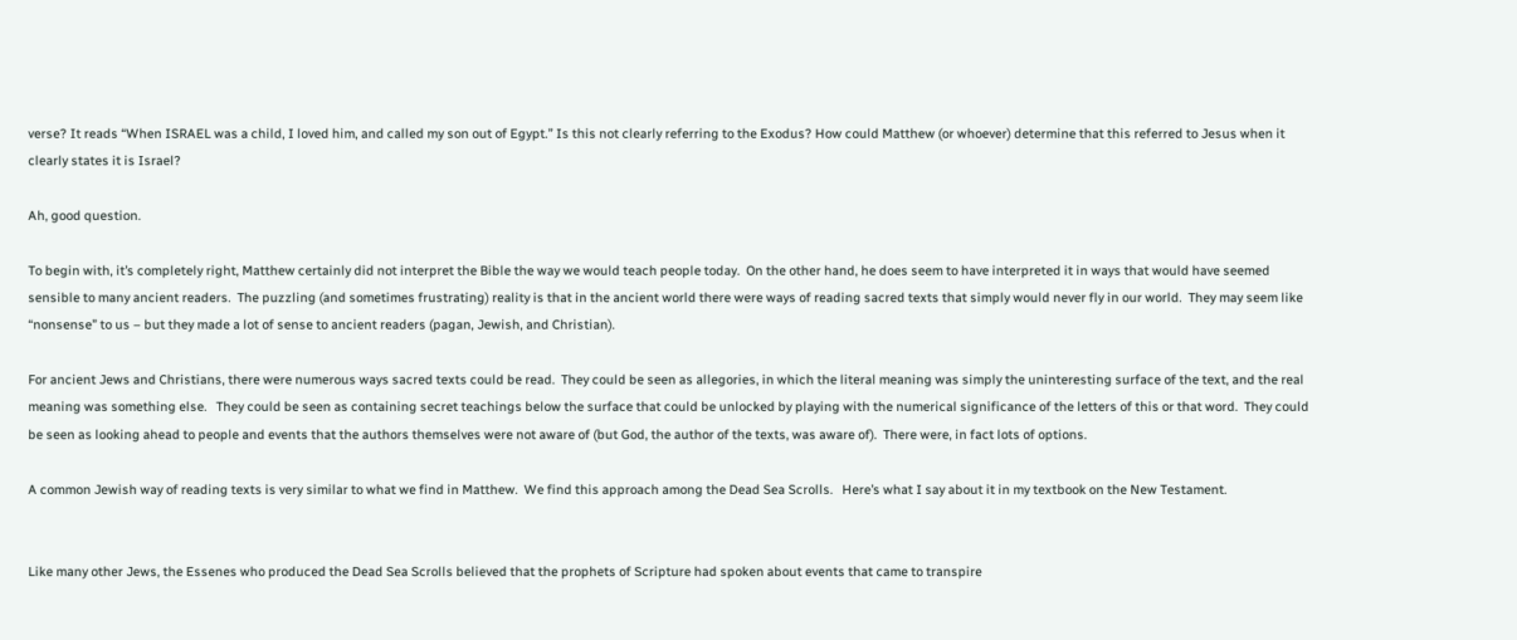verse? It reads “When ISRAEL was a child, I loved him, and called my son out of Egypt.” Is this not clearly referring to the Exodus? How could Matthew (or whoever) determine that this referred to Jesus when it clearly states it is Israel?

Ah, good question.

To begin with, it’s completely right, Matthew certainly did not interpret the Bible the way we would teach people today.  On the other hand, he does seem to have interpreted it in ways that would have seemed sensible to many ancient readers.  The puzzling (and sometimes frustrating) reality is that in the ancient world there were ways of reading sacred texts that simply would never fly in our world.  They may seem like “nonsense” to us – but they made a lot of sense to ancient readers (pagan, Jewish, and Christian).

For ancient Jews and Christians, there were numerous ways sacred texts could be read.  They could be seen as allegories, in which the literal meaning was simply the uninteresting surface of the text, and the real meaning was something else.   They could be seen as containing secret teachings below the surface that could be unlocked by playing with the numerical significance of the letters of this or that word.  They could be seen as looking ahead to people and events that the authors themselves were not aware of (but God, the author of the texts, was aware of).  There were, in fact lots of options.

A common Jewish way of reading texts is very similar to what we find in Matthew.  We find this approach among the Dead Sea Scrolls.   Here’s what I say about it in my textbook on the New Testament.


Like many other Jews, the Essenes who produced the Dead Sea Scrolls believed that the prophets of Scripture had spoken about events that came to transpire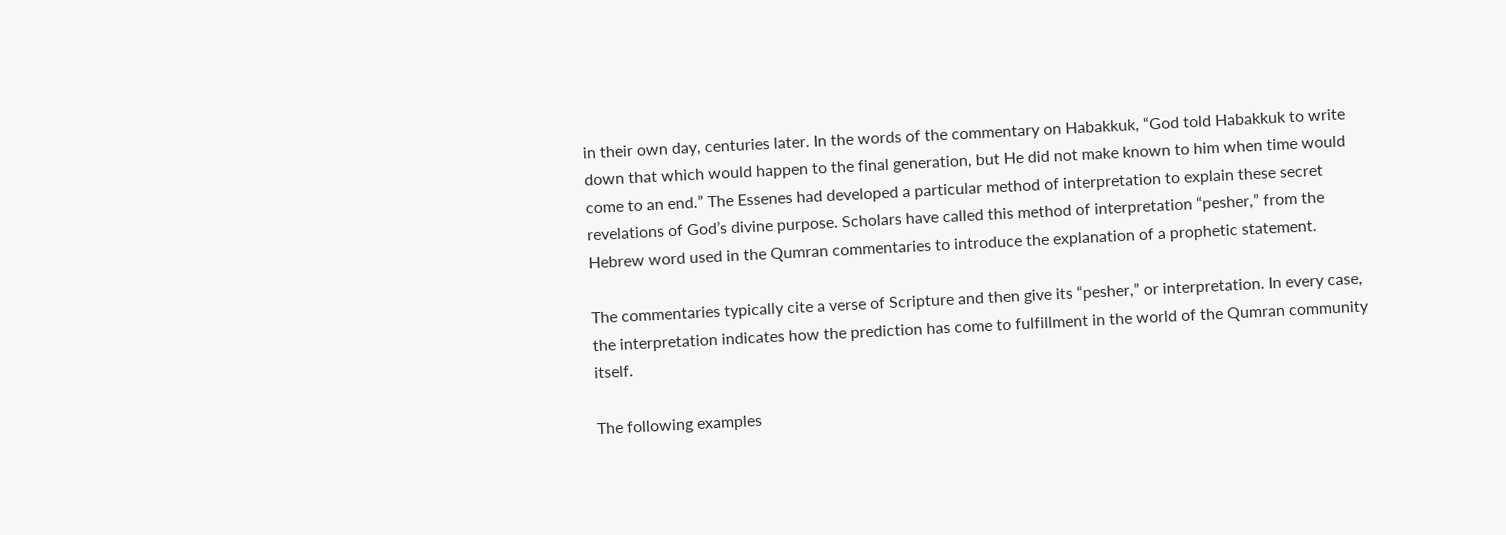in their own day, centuries later. In the words of the commentary on Habakkuk, “God told Habakkuk to write down that which would happen to the final generation, but He did not make known to him when time would come to an end.” The Essenes had developed a particular method of interpretation to explain these secret revelations of God’s divine purpose. Scholars have called this method of interpretation “pesher,” from the Hebrew word used in the Qumran commentaries to introduce the explanation of a prophetic statement.

The commentaries typically cite a verse of Scripture and then give its “pesher,” or interpretation. In every case, the interpretation indicates how the prediction has come to fulfillment in the world of the Qumran community itself.

The following examples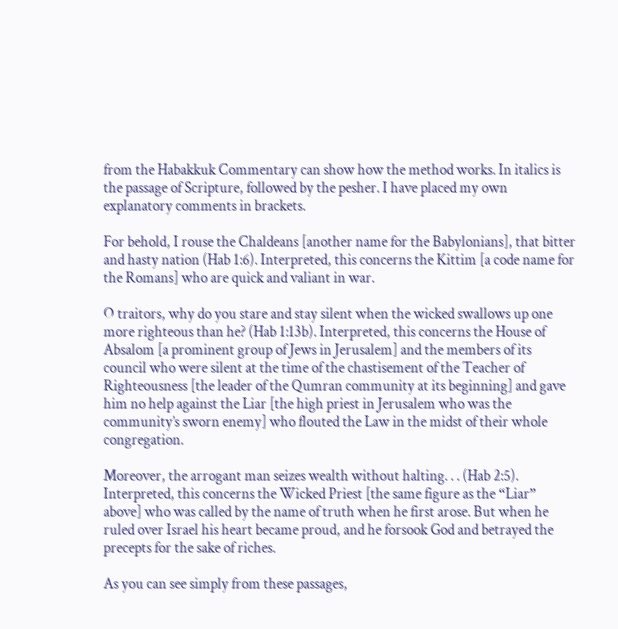from the Habakkuk Commentary can show how the method works. In italics is the passage of Scripture, followed by the pesher. I have placed my own explanatory comments in brackets.

For behold, I rouse the Chaldeans [another name for the Babylonians], that bitter and hasty nation (Hab 1:6). Interpreted, this concerns the Kittim [a code name for the Romans] who are quick and valiant in war.

O traitors, why do you stare and stay silent when the wicked swallows up one more righteous than he? (Hab 1:13b). Interpreted, this concerns the House of Absalom [a prominent group of Jews in Jerusalem] and the members of its council who were silent at the time of the chastisement of the Teacher of Righteousness [the leader of the Qumran community at its beginning] and gave him no help against the Liar [the high priest in Jerusalem who was the community’s sworn enemy] who flouted the Law in the midst of their whole congregation.

Moreover, the arrogant man seizes wealth without halting. . . (Hab 2:5). Interpreted, this concerns the Wicked Priest [the same figure as the “Liar” above] who was called by the name of truth when he first arose. But when he ruled over Israel his heart became proud, and he forsook God and betrayed the precepts for the sake of riches.

As you can see simply from these passages,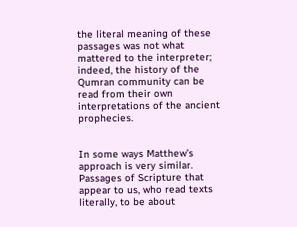the literal meaning of these passages was not what mattered to the interpreter; indeed, the history of the Qumran community can be read from their own interpretations of the ancient prophecies.


In some ways Matthew’s approach is very similar.   Passages of Scripture that appear to us, who read texts literally, to be about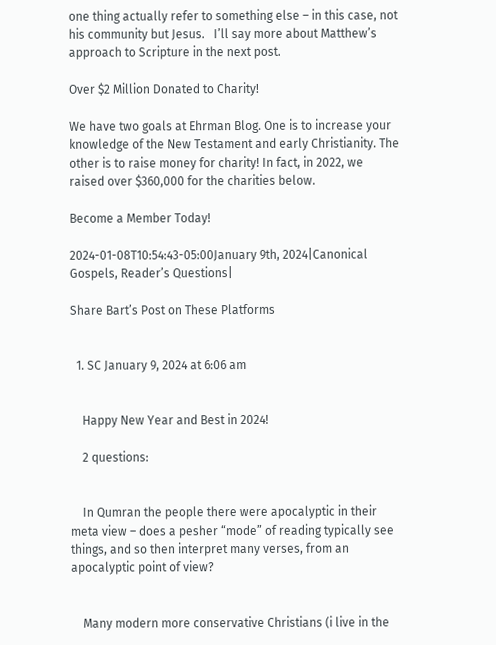one thing actually refer to something else – in this case, not his community but Jesus.   I’ll say more about Matthew’s approach to Scripture in the next post.

Over $2 Million Donated to Charity!

We have two goals at Ehrman Blog. One is to increase your knowledge of the New Testament and early Christianity. The other is to raise money for charity! In fact, in 2022, we raised over $360,000 for the charities below.

Become a Member Today!

2024-01-08T10:54:43-05:00January 9th, 2024|Canonical Gospels, Reader’s Questions|

Share Bart’s Post on These Platforms


  1. SC January 9, 2024 at 6:06 am


    Happy New Year and Best in 2024!

    2 questions:


    In Qumran the people there were apocalyptic in their meta view – does a pesher “mode” of reading typically see things, and so then interpret many verses, from an apocalyptic point of view?


    Many modern more conservative Christians (i live in the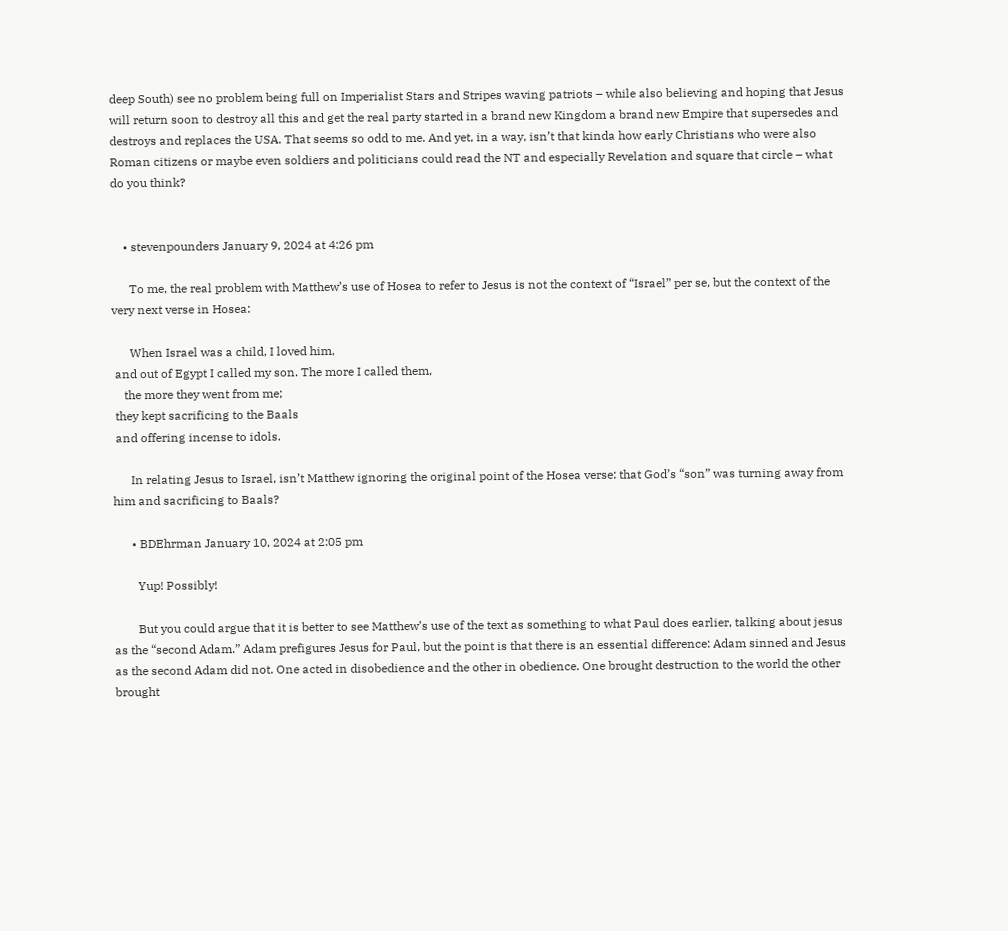deep South) see no problem being full on Imperialist Stars and Stripes waving patriots – while also believing and hoping that Jesus will return soon to destroy all this and get the real party started in a brand new Kingdom a brand new Empire that supersedes and destroys and replaces the USA. That seems so odd to me. And yet, in a way, isn’t that kinda how early Christians who were also Roman citizens or maybe even soldiers and politicians could read the NT and especially Revelation and square that circle – what do you think?


    • stevenpounders January 9, 2024 at 4:26 pm

      To me, the real problem with Matthew’s use of Hosea to refer to Jesus is not the context of “Israel” per se, but the context of the very next verse in Hosea:

      When Israel was a child, I loved him,
 and out of Egypt I called my son. The more I called them,
    the more they went from me;
 they kept sacrificing to the Baals
 and offering incense to idols.

      In relating Jesus to Israel, isn’t Matthew ignoring the original point of the Hosea verse: that God’s “son” was turning away from him and sacrificing to Baals?

      • BDEhrman January 10, 2024 at 2:05 pm

        Yup! Possibly!

        But you could argue that it is better to see Matthew’s use of the text as something to what Paul does earlier, talking about jesus as the “second Adam.” Adam prefigures Jesus for Paul, but the point is that there is an essential difference: Adam sinned and Jesus as the second Adam did not. One acted in disobedience and the other in obedience. One brought destruction to the world the other brought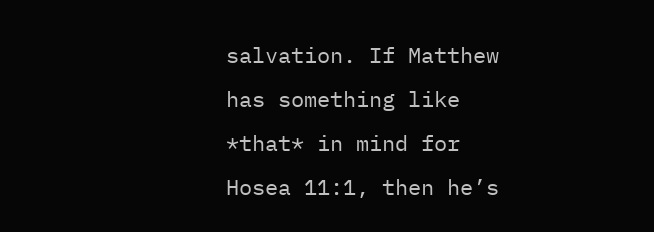salvation. If Matthew has something like *that* in mind for Hosea 11:1, then he’s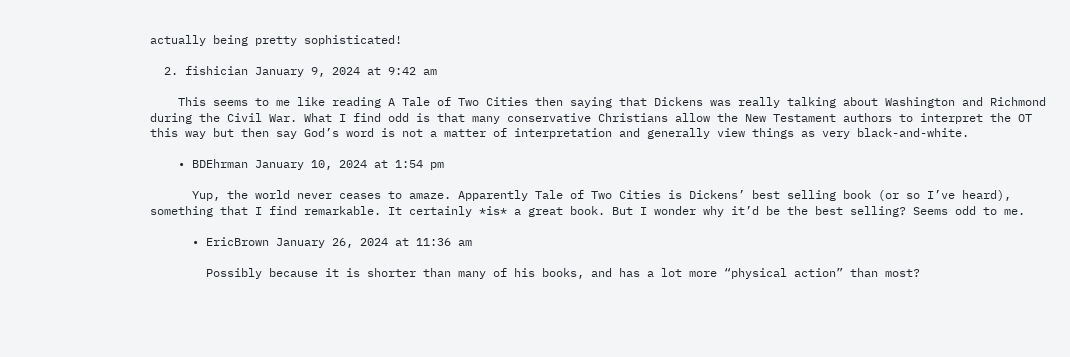actually being pretty sophisticated!

  2. fishician January 9, 2024 at 9:42 am

    This seems to me like reading A Tale of Two Cities then saying that Dickens was really talking about Washington and Richmond during the Civil War. What I find odd is that many conservative Christians allow the New Testament authors to interpret the OT this way but then say God’s word is not a matter of interpretation and generally view things as very black-and-white.

    • BDEhrman January 10, 2024 at 1:54 pm

      Yup, the world never ceases to amaze. Apparently Tale of Two Cities is Dickens’ best selling book (or so I’ve heard), something that I find remarkable. It certainly *is* a great book. But I wonder why it’d be the best selling? Seems odd to me.

      • EricBrown January 26, 2024 at 11:36 am

        Possibly because it is shorter than many of his books, and has a lot more “physical action” than most?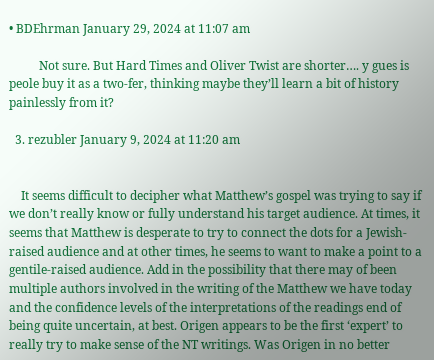• BDEhrman January 29, 2024 at 11:07 am

          Not sure. But Hard Times and Oliver Twist are shorter…. y gues is peole buy it as a two-fer, thinking maybe they’ll learn a bit of history painlessly from it?

  3. rezubler January 9, 2024 at 11:20 am


    It seems difficult to decipher what Matthew’s gospel was trying to say if we don’t really know or fully understand his target audience. At times, it seems that Matthew is desperate to try to connect the dots for a Jewish-raised audience and at other times, he seems to want to make a point to a gentile-raised audience. Add in the possibility that there may of been multiple authors involved in the writing of the Matthew we have today and the confidence levels of the interpretations of the readings end of being quite uncertain, at best. Origen appears to be the first ‘expert’ to really try to make sense of the NT writings. Was Origen in no better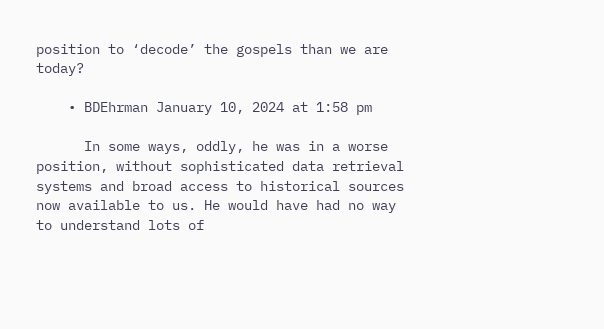position to ‘decode’ the gospels than we are today?

    • BDEhrman January 10, 2024 at 1:58 pm

      In some ways, oddly, he was in a worse position, without sophisticated data retrieval systems and broad access to historical sources now available to us. He would have had no way to understand lots of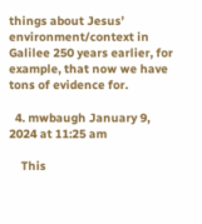things about Jesus’ environment/context in Galilee 250 years earlier, for example, that now we have tons of evidence for.

  4. mwbaugh January 9, 2024 at 11:25 am

    This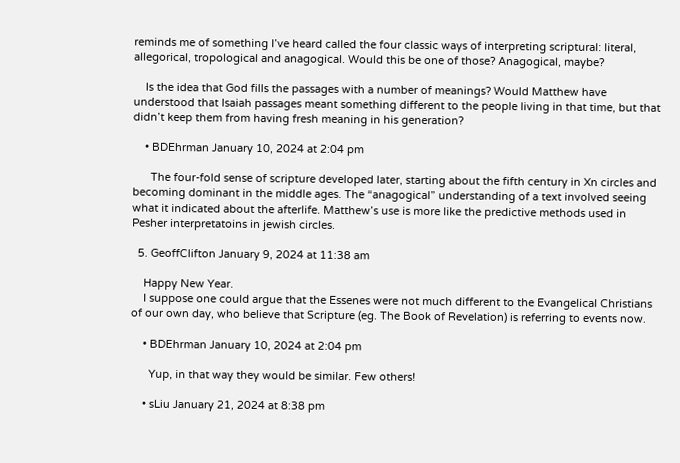reminds me of something I’ve heard called the four classic ways of interpreting scriptural: literal, allegorical, tropological and anagogical. Would this be one of those? Anagogical, maybe?

    Is the idea that God fills the passages with a number of meanings? Would Matthew have understood that Isaiah passages meant something different to the people living in that time, but that didn’t keep them from having fresh meaning in his generation?

    • BDEhrman January 10, 2024 at 2:04 pm

      The four-fold sense of scripture developed later, starting about the fifth century in Xn circles and becoming dominant in the middle ages. The “anagogical” understanding of a text involved seeing what it indicated about the afterlife. Matthew’s use is more like the predictive methods used in Pesher interpretatoins in jewish circles.

  5. GeoffClifton January 9, 2024 at 11:38 am

    Happy New Year.
    I suppose one could argue that the Essenes were not much different to the Evangelical Christians of our own day, who believe that Scripture (eg. The Book of Revelation) is referring to events now.

    • BDEhrman January 10, 2024 at 2:04 pm

      Yup, in that way they would be similar. Few others!

    • sLiu January 21, 2024 at 8:38 pm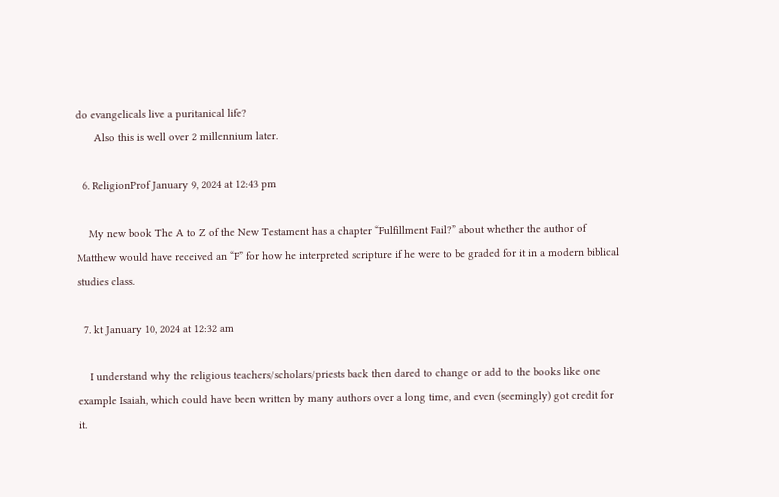do evangelicals live a puritanical life?
      Also this is well over 2 millennium later.

  6. ReligionProf January 9, 2024 at 12:43 pm

    My new book The A to Z of the New Testament has a chapter “Fulfillment Fail?” about whether the author of Matthew would have received an “F” for how he interpreted scripture if he were to be graded for it in a modern biblical studies class.

  7. kt January 10, 2024 at 12:32 am

    I understand why the religious teachers/scholars/priests back then dared to change or add to the books like one example Isaiah, which could have been written by many authors over a long time, and even (seemingly) got credit for it.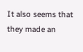It also seems that they made an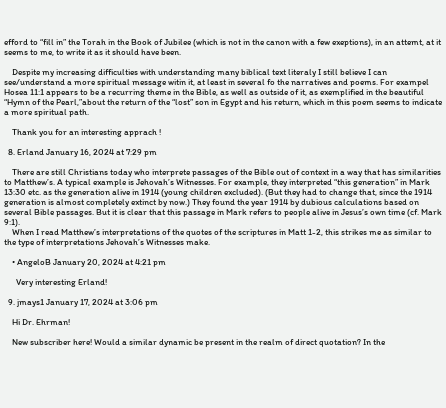efford to “fill in” the Torah in the Book of Jubilee (which is not in the canon with a few exeptions), in an attemt, at it seems to me, to write it as it should have been.

    Despite my increasing difficulties with understanding many biblical text literaly I still believe I can see/understand a more spiritual message witin it, at least in several fo the narratives and poems. For exampel Hosea 11:1 appears to be a recurring theme in the Bible, as well as outside of it, as exemplified in the beautiful “Hymn of the Pearl,”about the return of the “lost” son in Egypt and his return, which in this poem seems to indicate a more spiritual path.

    Thank you for an interesting apprach !

  8. Erland January 16, 2024 at 7:29 pm

    There are still Christians today who interprete passages of the Bible out of context in a way that has similarities to Matthew’s. A typical example is Jehovah’s Witnesses. For example, they interpreted “this generation” in Mark 13:30 etc. as the generation alive in 1914 (young children excluded). (But they had to change that, since the 1914 generation is almost completely extinct by now.) They found the year 1914 by dubious calculations based on several Bible passages. But it is clear that this passage in Mark refers to people alive in Jesus’s own time (cf. Mark 9:1).
    When I read Matthew’s interpretations of the quotes of the scriptures in Matt 1-2, this strikes me as similar to the type of interpretations Jehovah’s Witnesses make.

    • AngeloB January 20, 2024 at 4:21 pm

      Very interesting Erland!

  9. jmays1 January 17, 2024 at 3:06 pm

    Hi Dr. Ehrman!

    New subscriber here! Would a similar dynamic be present in the realm of direct quotation? In the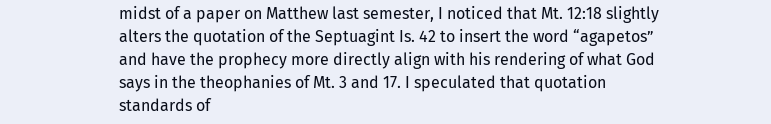midst of a paper on Matthew last semester, I noticed that Mt. 12:18 slightly alters the quotation of the Septuagint Is. 42 to insert the word “agapetos” and have the prophecy more directly align with his rendering of what God says in the theophanies of Mt. 3 and 17. I speculated that quotation standards of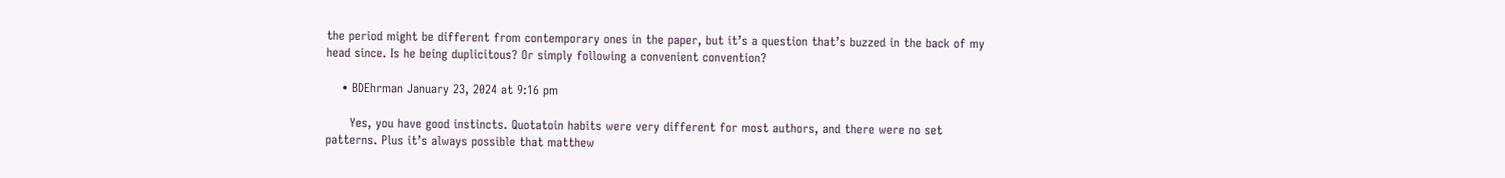the period might be different from contemporary ones in the paper, but it’s a question that’s buzzed in the back of my head since. Is he being duplicitous? Or simply following a convenient convention?

    • BDEhrman January 23, 2024 at 9:16 pm

      Yes, you have good instincts. Quotatoin habits were very different for most authors, and there were no set patterns. Plus it’s always possible that matthew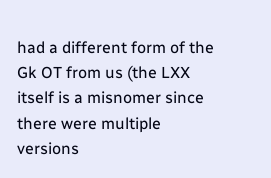had a different form of the Gk OT from us (the LXX itself is a misnomer since there were multiple versions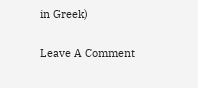in Greek)

Leave A Comment